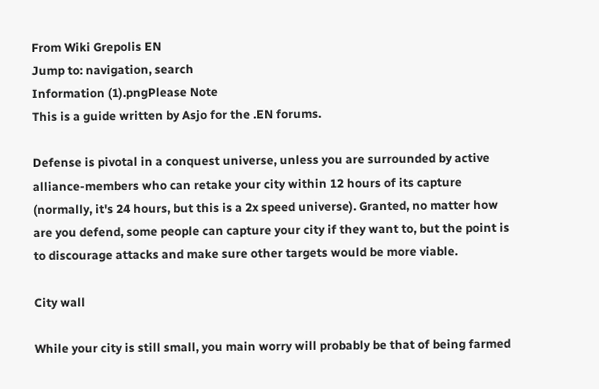From Wiki Grepolis EN
Jump to: navigation, search
Information (1).pngPlease Note
This is a guide written by Asjo for the .EN forums.

Defense is pivotal in a conquest universe, unless you are surrounded by active alliance-members who can retake your city within 12 hours of its capture (normally, it's 24 hours, but this is a 2x speed universe). Granted, no matter how are you defend, some people can capture your city if they want to, but the point is to discourage attacks and make sure other targets would be more viable.

City wall

While your city is still small, you main worry will probably be that of being farmed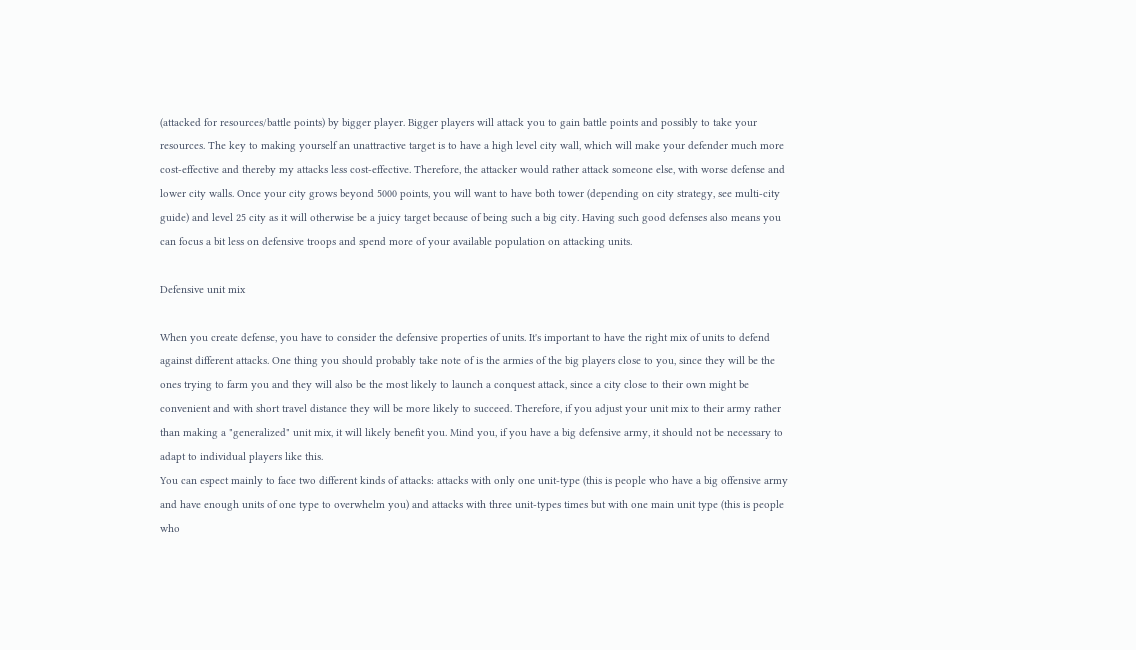(attacked for resources/battle points) by bigger player. Bigger players will attack you to gain battle points and possibly to take your resources. The key to making yourself an unattractive target is to have a high level city wall, which will make your defender much more cost-effective and thereby my attacks less cost-effective. Therefore, the attacker would rather attack someone else, with worse defense and lower city walls. Once your city grows beyond 5000 points, you will want to have both tower (depending on city strategy, see multi-city guide) and level 25 city as it will otherwise be a juicy target because of being such a big city. Having such good defenses also means you can focus a bit less on defensive troops and spend more of your available population on attacking units.

Defensive unit mix

When you create defense, you have to consider the defensive properties of units. It's important to have the right mix of units to defend against different attacks. One thing you should probably take note of is the armies of the big players close to you, since they will be the ones trying to farm you and they will also be the most likely to launch a conquest attack, since a city close to their own might be convenient and with short travel distance they will be more likely to succeed. Therefore, if you adjust your unit mix to their army rather than making a "generalized" unit mix, it will likely benefit you. Mind you, if you have a big defensive army, it should not be necessary to adapt to individual players like this.
You can espect mainly to face two different kinds of attacks: attacks with only one unit-type (this is people who have a big offensive army and have enough units of one type to overwhelm you) and attacks with three unit-types times but with one main unit type (this is people who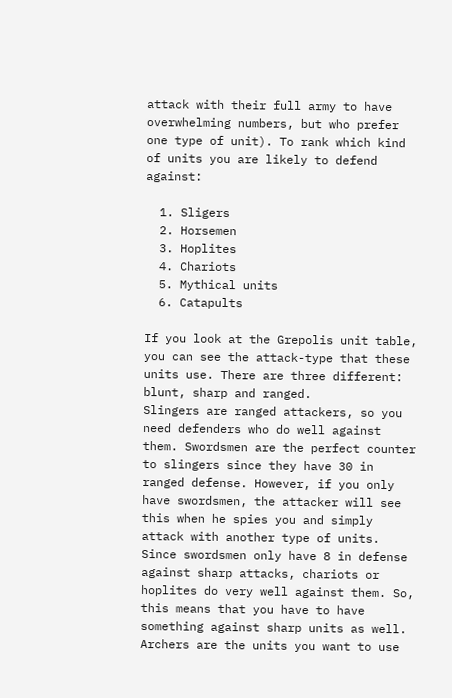attack with their full army to have overwhelming numbers, but who prefer one type of unit). To rank which kind of units you are likely to defend against:

  1. Sligers
  2. Horsemen
  3. Hoplites
  4. Chariots
  5. Mythical units
  6. Catapults

If you look at the Grepolis unit table, you can see the attack-type that these units use. There are three different: blunt, sharp and ranged.
Slingers are ranged attackers, so you need defenders who do well against them. Swordsmen are the perfect counter to slingers since they have 30 in ranged defense. However, if you only have swordsmen, the attacker will see this when he spies you and simply attack with another type of units. Since swordsmen only have 8 in defense against sharp attacks, chariots or hoplites do very well against them. So, this means that you have to have something against sharp units as well. Archers are the units you want to use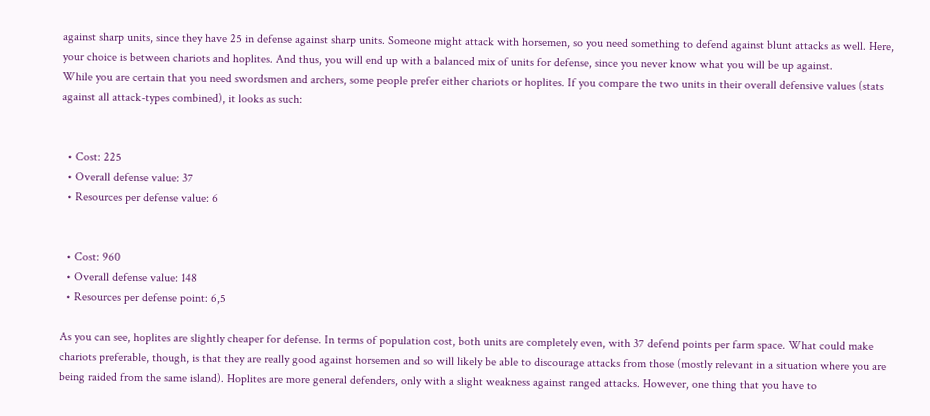against sharp units, since they have 25 in defense against sharp units. Someone might attack with horsemen, so you need something to defend against blunt attacks as well. Here, your choice is between chariots and hoplites. And thus, you will end up with a balanced mix of units for defense, since you never know what you will be up against.
While you are certain that you need swordsmen and archers, some people prefer either chariots or hoplites. If you compare the two units in their overall defensive values (stats against all attack-types combined), it looks as such:


  • Cost: 225
  • Overall defense value: 37
  • Resources per defense value: 6


  • Cost: 960
  • Overall defense value: 148
  • Resources per defense point: 6,5

As you can see, hoplites are slightly cheaper for defense. In terms of population cost, both units are completely even, with 37 defend points per farm space. What could make chariots preferable, though, is that they are really good against horsemen and so will likely be able to discourage attacks from those (mostly relevant in a situation where you are being raided from the same island). Hoplites are more general defenders, only with a slight weakness against ranged attacks. However, one thing that you have to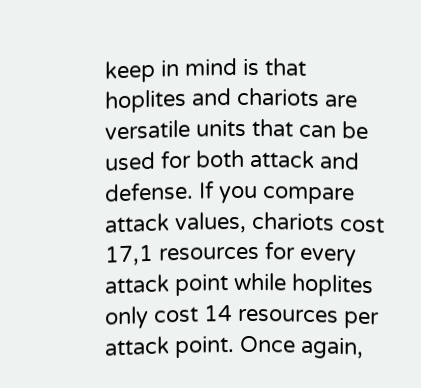keep in mind is that hoplites and chariots are versatile units that can be used for both attack and defense. If you compare attack values, chariots cost 17,1 resources for every attack point while hoplites only cost 14 resources per attack point. Once again,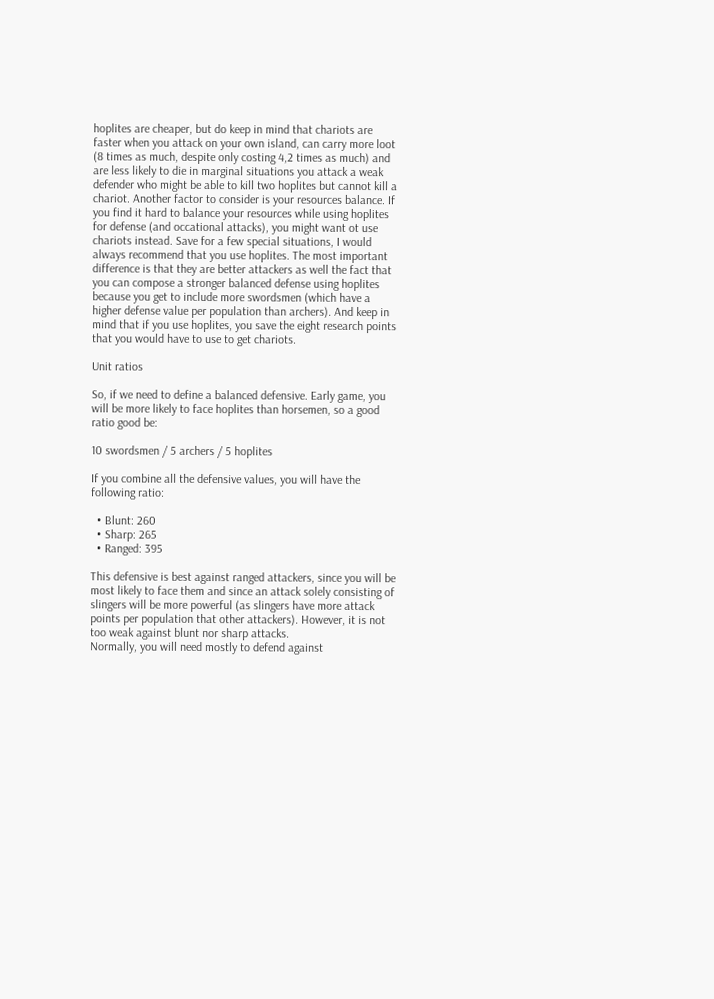hoplites are cheaper, but do keep in mind that chariots are faster when you attack on your own island, can carry more loot (8 times as much, despite only costing 4,2 times as much) and are less likely to die in marginal situations you attack a weak defender who might be able to kill two hoplites but cannot kill a chariot. Another factor to consider is your resources balance. If you find it hard to balance your resources while using hoplites for defense (and occational attacks), you might want ot use chariots instead. Save for a few special situations, I would always recommend that you use hoplites. The most important difference is that they are better attackers as well the fact that you can compose a stronger balanced defense using hoplites because you get to include more swordsmen (which have a higher defense value per population than archers). And keep in mind that if you use hoplites, you save the eight research points that you would have to use to get chariots.

Unit ratios

So, if we need to define a balanced defensive. Early game, you will be more likely to face hoplites than horsemen, so a good ratio good be:

10 swordsmen / 5 archers / 5 hoplites

If you combine all the defensive values, you will have the following ratio:

  • Blunt: 260
  • Sharp: 265
  • Ranged: 395

This defensive is best against ranged attackers, since you will be most likely to face them and since an attack solely consisting of slingers will be more powerful (as slingers have more attack points per population that other attackers). However, it is not too weak against blunt nor sharp attacks.
Normally, you will need mostly to defend against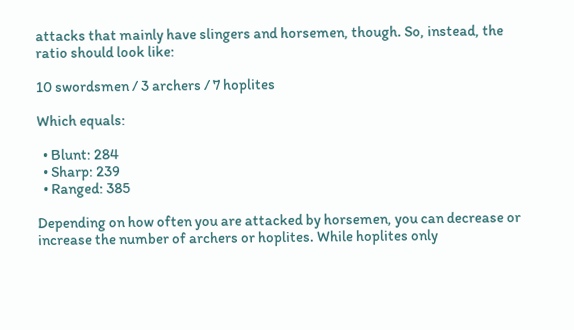attacks that mainly have slingers and horsemen, though. So, instead, the ratio should look like:

10 swordsmen / 3 archers / 7 hoplites

Which equals:

  • Blunt: 284
  • Sharp: 239
  • Ranged: 385

Depending on how often you are attacked by horsemen, you can decrease or increase the number of archers or hoplites. While hoplites only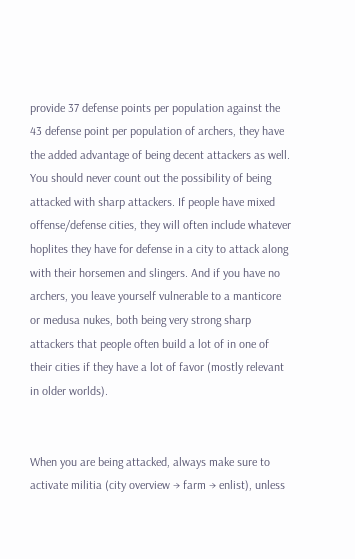provide 37 defense points per population against the 43 defense point per population of archers, they have the added advantage of being decent attackers as well. You should never count out the possibility of being attacked with sharp attackers. If people have mixed offense/defense cities, they will often include whatever hoplites they have for defense in a city to attack along with their horsemen and slingers. And if you have no archers, you leave yourself vulnerable to a manticore or medusa nukes, both being very strong sharp attackers that people often build a lot of in one of their cities if they have a lot of favor (mostly relevant in older worlds).


When you are being attacked, always make sure to activate militia (city overview → farm → enlist), unless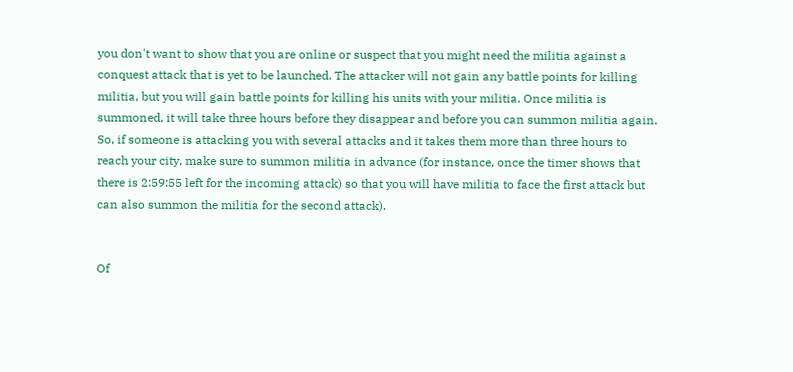you don't want to show that you are online or suspect that you might need the militia against a conquest attack that is yet to be launched. The attacker will not gain any battle points for killing militia, but you will gain battle points for killing his units with your militia. Once militia is summoned, it will take three hours before they disappear and before you can summon militia again. So, if someone is attacking you with several attacks and it takes them more than three hours to reach your city, make sure to summon militia in advance (for instance, once the timer shows that there is 2:59:55 left for the incoming attack) so that you will have militia to face the first attack but can also summon the militia for the second attack).


Of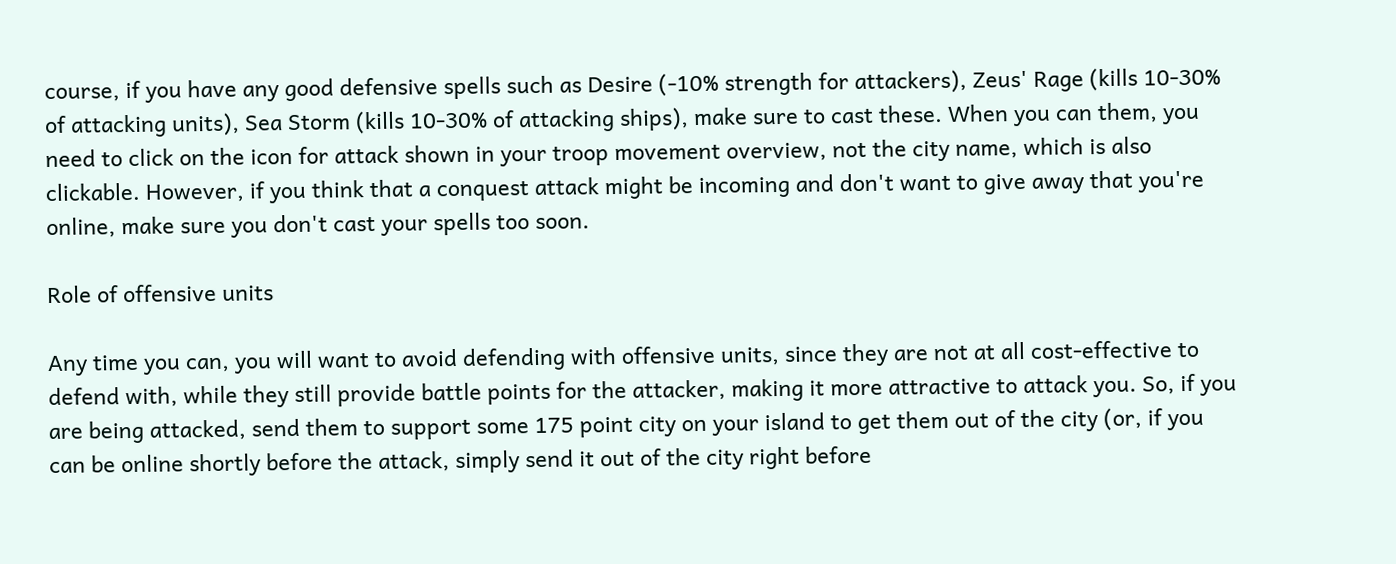course, if you have any good defensive spells such as Desire (-10% strength for attackers), Zeus' Rage (kills 10-30% of attacking units), Sea Storm (kills 10-30% of attacking ships), make sure to cast these. When you can them, you need to click on the icon for attack shown in your troop movement overview, not the city name, which is also clickable. However, if you think that a conquest attack might be incoming and don't want to give away that you're online, make sure you don't cast your spells too soon.

Role of offensive units

Any time you can, you will want to avoid defending with offensive units, since they are not at all cost-effective to defend with, while they still provide battle points for the attacker, making it more attractive to attack you. So, if you are being attacked, send them to support some 175 point city on your island to get them out of the city (or, if you can be online shortly before the attack, simply send it out of the city right before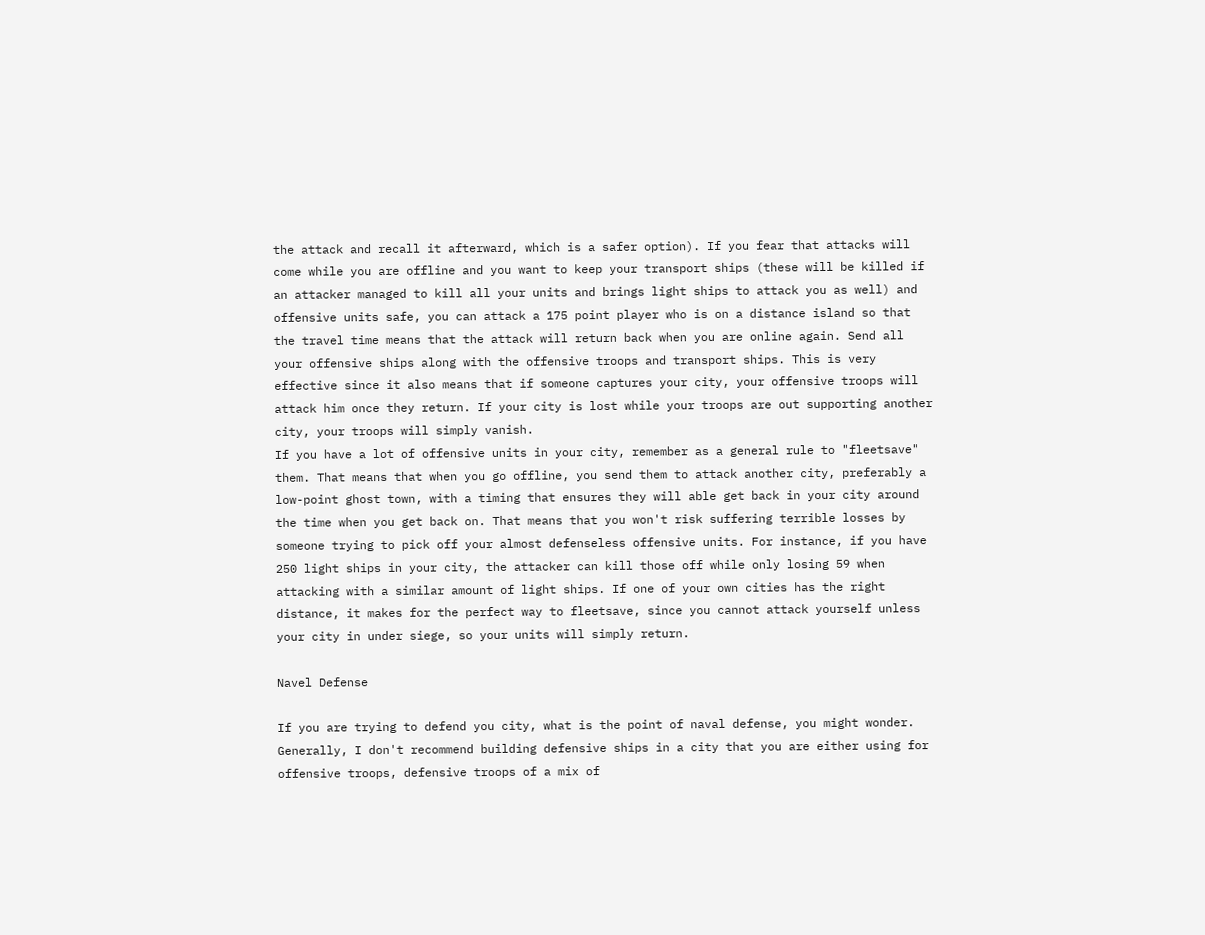the attack and recall it afterward, which is a safer option). If you fear that attacks will come while you are offline and you want to keep your transport ships (these will be killed if an attacker managed to kill all your units and brings light ships to attack you as well) and offensive units safe, you can attack a 175 point player who is on a distance island so that the travel time means that the attack will return back when you are online again. Send all your offensive ships along with the offensive troops and transport ships. This is very effective since it also means that if someone captures your city, your offensive troops will attack him once they return. If your city is lost while your troops are out supporting another city, your troops will simply vanish.
If you have a lot of offensive units in your city, remember as a general rule to "fleetsave" them. That means that when you go offline, you send them to attack another city, preferably a low-point ghost town, with a timing that ensures they will able get back in your city around the time when you get back on. That means that you won't risk suffering terrible losses by someone trying to pick off your almost defenseless offensive units. For instance, if you have 250 light ships in your city, the attacker can kill those off while only losing 59 when attacking with a similar amount of light ships. If one of your own cities has the right distance, it makes for the perfect way to fleetsave, since you cannot attack yourself unless your city in under siege, so your units will simply return.

Navel Defense

If you are trying to defend you city, what is the point of naval defense, you might wonder. Generally, I don't recommend building defensive ships in a city that you are either using for offensive troops, defensive troops of a mix of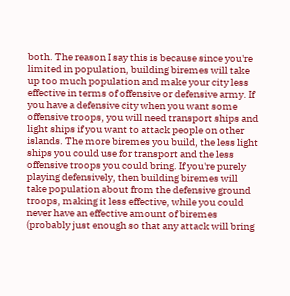both. The reason I say this is because since you're limited in population, building biremes will take up too much population and make your city less effective in terms of offensive or defensive army. If you have a defensive city when you want some offensive troops, you will need transport ships and light ships if you want to attack people on other islands. The more biremes you build, the less light ships you could use for transport and the less offensive troops you could bring. If you're purely playing defensively, then building biremes will take population about from the defensive ground troops, making it less effective, while you could never have an effective amount of biremes (probably just enough so that any attack will bring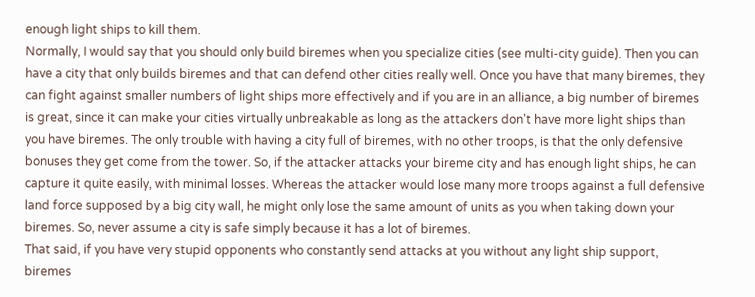enough light ships to kill them.
Normally, I would say that you should only build biremes when you specialize cities (see multi-city guide). Then you can have a city that only builds biremes and that can defend other cities really well. Once you have that many biremes, they can fight against smaller numbers of light ships more effectively and if you are in an alliance, a big number of biremes is great, since it can make your cities virtually unbreakable as long as the attackers don't have more light ships than you have biremes. The only trouble with having a city full of biremes, with no other troops, is that the only defensive bonuses they get come from the tower. So, if the attacker attacks your bireme city and has enough light ships, he can capture it quite easily, with minimal losses. Whereas the attacker would lose many more troops against a full defensive land force supposed by a big city wall, he might only lose the same amount of units as you when taking down your biremes. So, never assume a city is safe simply because it has a lot of biremes.
That said, if you have very stupid opponents who constantly send attacks at you without any light ship support, biremes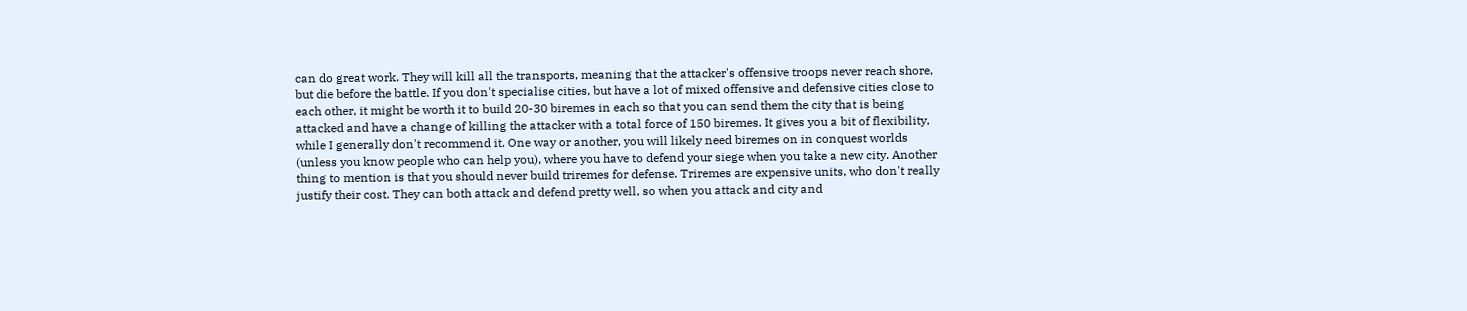can do great work. They will kill all the transports, meaning that the attacker's offensive troops never reach shore, but die before the battle. If you don't specialise cities, but have a lot of mixed offensive and defensive cities close to each other, it might be worth it to build 20-30 biremes in each so that you can send them the city that is being attacked and have a change of killing the attacker with a total force of 150 biremes. It gives you a bit of flexibility, while I generally don't recommend it. One way or another, you will likely need biremes on in conquest worlds (unless you know people who can help you), where you have to defend your siege when you take a new city. Another thing to mention is that you should never build triremes for defense. Triremes are expensive units, who don't really justify their cost. They can both attack and defend pretty well, so when you attack and city and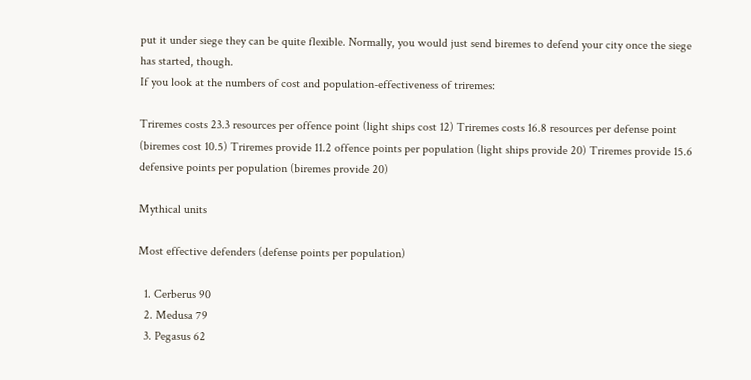put it under siege they can be quite flexible. Normally, you would just send biremes to defend your city once the siege has started, though.
If you look at the numbers of cost and population-effectiveness of triremes:

Triremes costs 23.3 resources per offence point (light ships cost 12) Triremes costs 16.8 resources per defense point (biremes cost 10.5) Triremes provide 11.2 offence points per population (light ships provide 20) Triremes provide 15.6 defensive points per population (biremes provide 20)

Mythical units

Most effective defenders (defense points per population)

  1. Cerberus 90
  2. Medusa 79
  3. Pegasus 62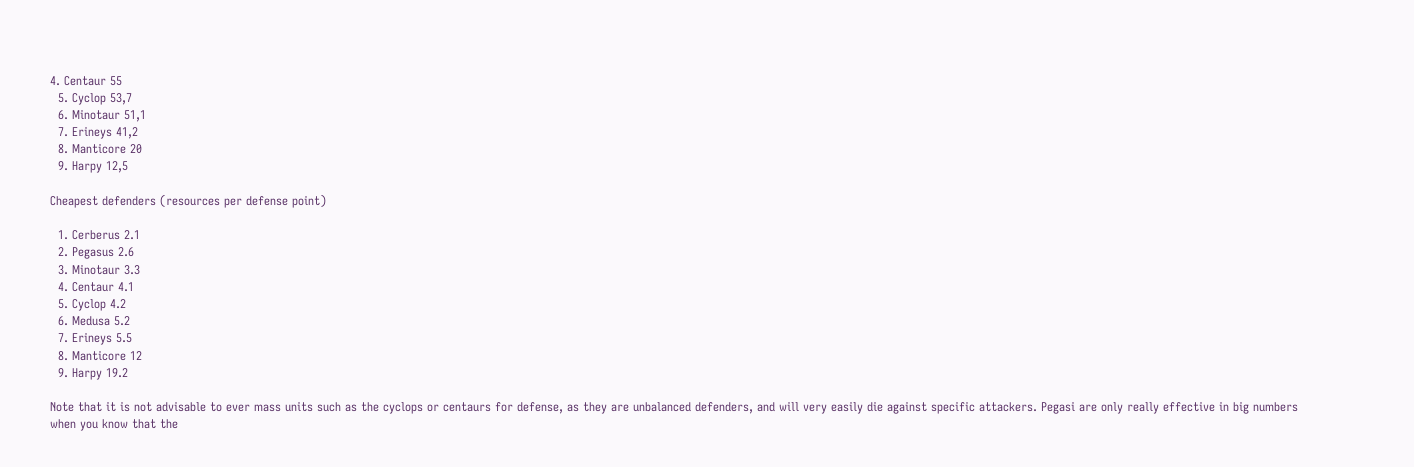4. Centaur 55
  5. Cyclop 53,7
  6. Minotaur 51,1
  7. Erineys 41,2
  8. Manticore 20
  9. Harpy 12,5

Cheapest defenders (resources per defense point)

  1. Cerberus 2.1
  2. Pegasus 2.6
  3. Minotaur 3.3
  4. Centaur 4.1
  5. Cyclop 4.2
  6. Medusa 5.2
  7. Erineys 5.5
  8. Manticore 12
  9. Harpy 19.2

Note that it is not advisable to ever mass units such as the cyclops or centaurs for defense, as they are unbalanced defenders, and will very easily die against specific attackers. Pegasi are only really effective in big numbers when you know that the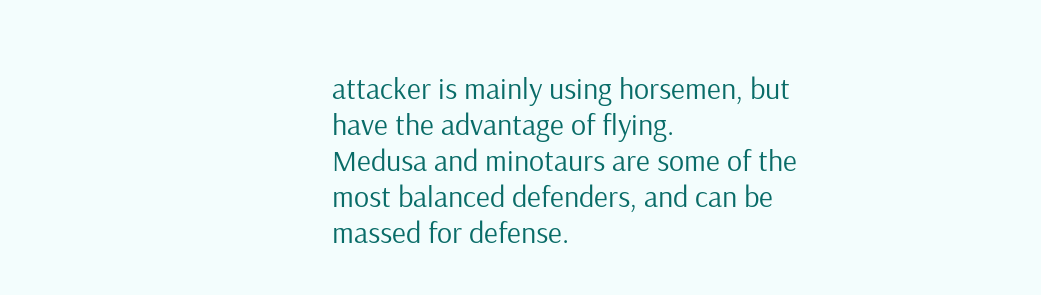attacker is mainly using horsemen, but have the advantage of flying.
Medusa and minotaurs are some of the most balanced defenders, and can be massed for defense.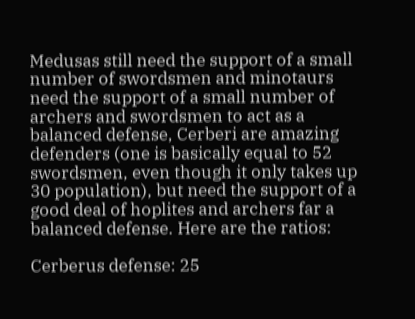Medusas still need the support of a small number of swordsmen and minotaurs need the support of a small number of archers and swordsmen to act as a balanced defense, Cerberi are amazing defenders (one is basically equal to 52 swordsmen, even though it only takes up 30 population), but need the support of a good deal of hoplites and archers far a balanced defense. Here are the ratios:

Cerberus defense: 25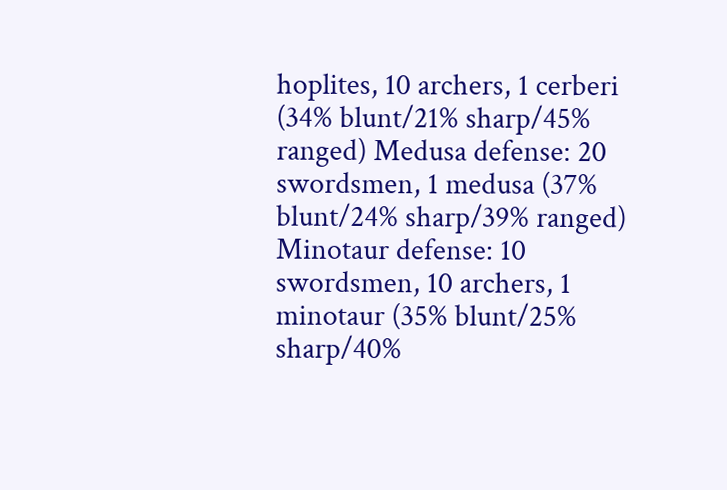hoplites, 10 archers, 1 cerberi (34% blunt/21% sharp/45% ranged) Medusa defense: 20 swordsmen, 1 medusa (37% blunt/24% sharp/39% ranged) Minotaur defense: 10 swordsmen, 10 archers, 1 minotaur (35% blunt/25% sharp/40%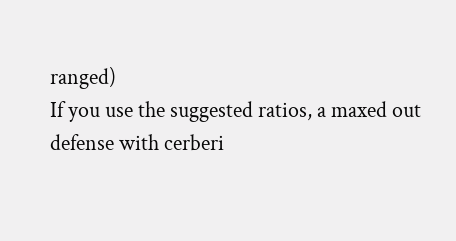ranged)
If you use the suggested ratios, a maxed out defense with cerberi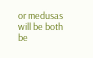or medusas will be both be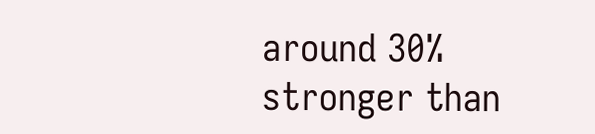around 30% stronger than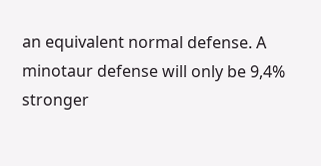an equivalent normal defense. A minotaur defense will only be 9,4% stronger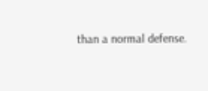than a normal defense.